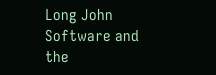Long John Software and the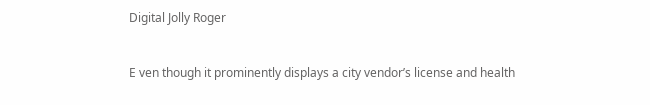Digital Jolly Roger


E ven though it prominently displays a city vendor’s license and health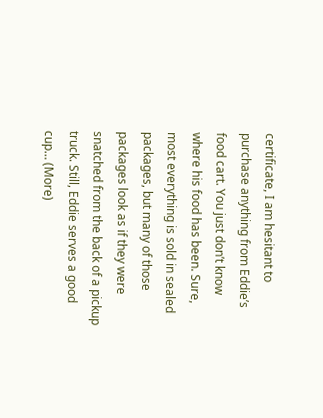certificate, I am hesitant to purchase anything from Eddie’s food cart. You just don’t know where his food has been. Sure, most everything is sold in sealed packages, but many of those packages look as if they were snatched from the back of a pickup truck. Still, Eddie serves a good cup… (More)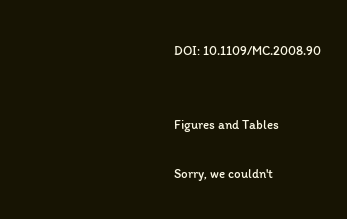DOI: 10.1109/MC.2008.90


Figures and Tables

Sorry, we couldn't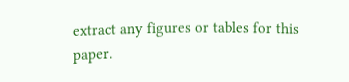extract any figures or tables for this paper.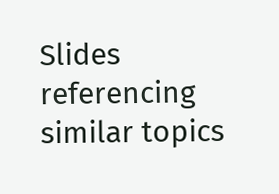Slides referencing similar topics